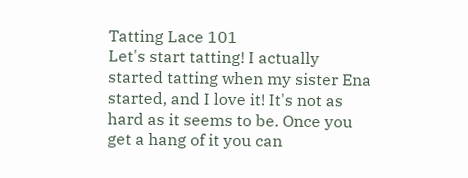Tatting Lace 101
Let's start tatting! I actually started tatting when my sister Ena started, and I love it! It's not as hard as it seems to be. Once you get a hang of it you can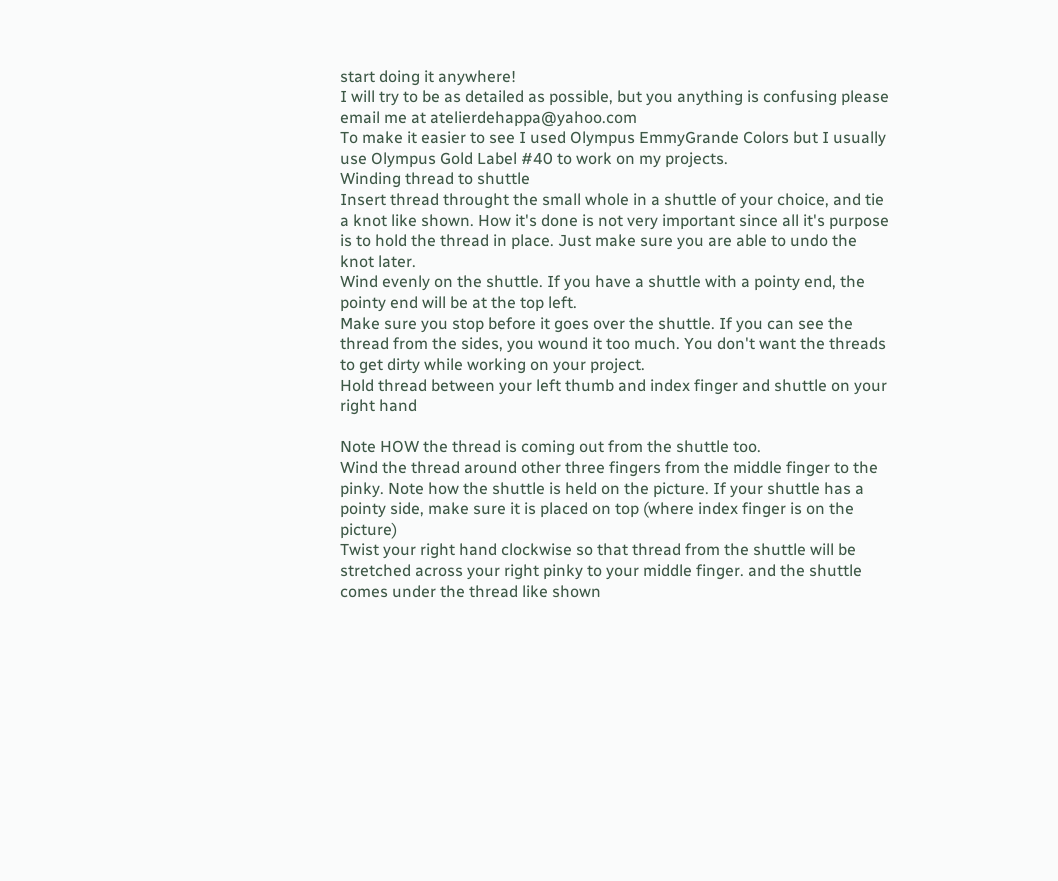start doing it anywhere!
I will try to be as detailed as possible, but you anything is confusing please email me at atelierdehappa@yahoo.com
To make it easier to see I used Olympus EmmyGrande Colors but I usually use Olympus Gold Label #40 to work on my projects.
Winding thread to shuttle
Insert thread throught the small whole in a shuttle of your choice, and tie a knot like shown. How it's done is not very important since all it's purpose is to hold the thread in place. Just make sure you are able to undo the knot later.
Wind evenly on the shuttle. If you have a shuttle with a pointy end, the pointy end will be at the top left.
Make sure you stop before it goes over the shuttle. If you can see the thread from the sides, you wound it too much. You don't want the threads to get dirty while working on your project.
Hold thread between your left thumb and index finger and shuttle on your right hand

Note HOW the thread is coming out from the shuttle too.
Wind the thread around other three fingers from the middle finger to the pinky. Note how the shuttle is held on the picture. If your shuttle has a pointy side, make sure it is placed on top (where index finger is on the picture)
Twist your right hand clockwise so that thread from the shuttle will be stretched across your right pinky to your middle finger. and the shuttle comes under the thread like shown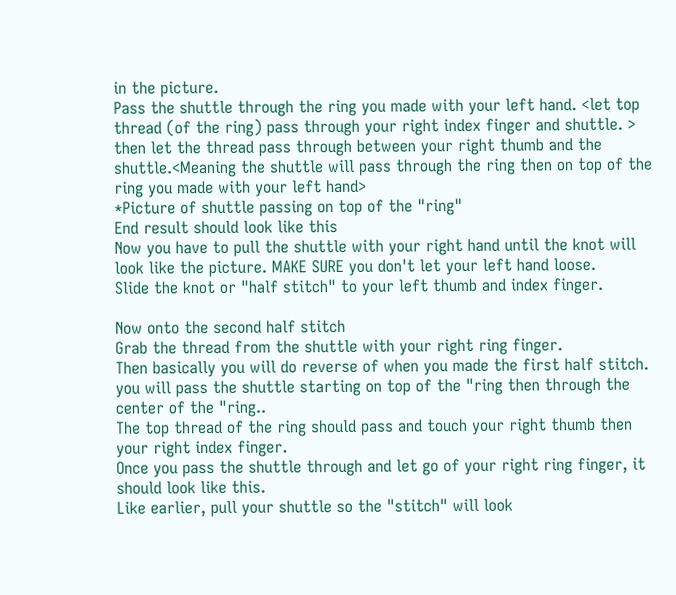in the picture.
Pass the shuttle through the ring you made with your left hand. <let top thread (of the ring) pass through your right index finger and shuttle. > then let the thread pass through between your right thumb and the shuttle.<Meaning the shuttle will pass through the ring then on top of the ring you made with your left hand>
*Picture of shuttle passing on top of the "ring"
End result should look like this
Now you have to pull the shuttle with your right hand until the knot will look like the picture. MAKE SURE you don't let your left hand loose.
Slide the knot or "half stitch" to your left thumb and index finger.

Now onto the second half stitch
Grab the thread from the shuttle with your right ring finger.
Then basically you will do reverse of when you made the first half stitch.
you will pass the shuttle starting on top of the "ring then through the center of the "ring..
The top thread of the ring should pass and touch your right thumb then your right index finger.
Once you pass the shuttle through and let go of your right ring finger, it should look like this.
Like earlier, pull your shuttle so the "stitch" will look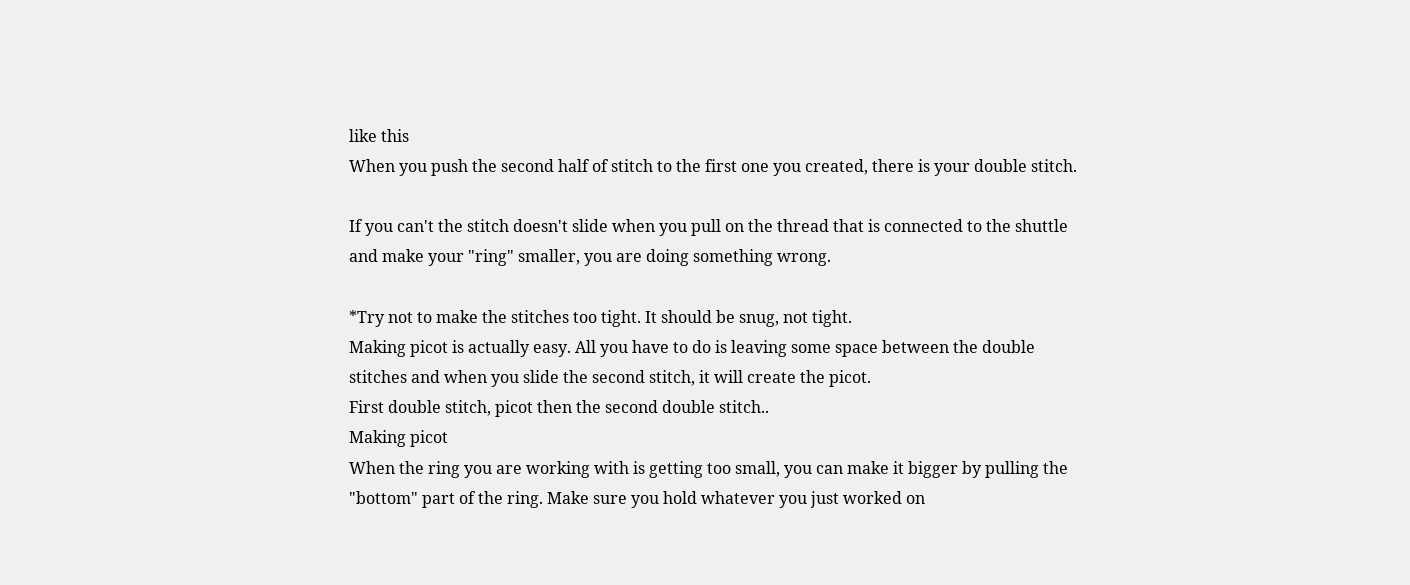like this
When you push the second half of stitch to the first one you created, there is your double stitch.

If you can't the stitch doesn't slide when you pull on the thread that is connected to the shuttle and make your "ring" smaller, you are doing something wrong.

*Try not to make the stitches too tight. It should be snug, not tight.
Making picot is actually easy. All you have to do is leaving some space between the double stitches and when you slide the second stitch, it will create the picot.
First double stitch, picot then the second double stitch..
Making picot
When the ring you are working with is getting too small, you can make it bigger by pulling the "bottom" part of the ring. Make sure you hold whatever you just worked on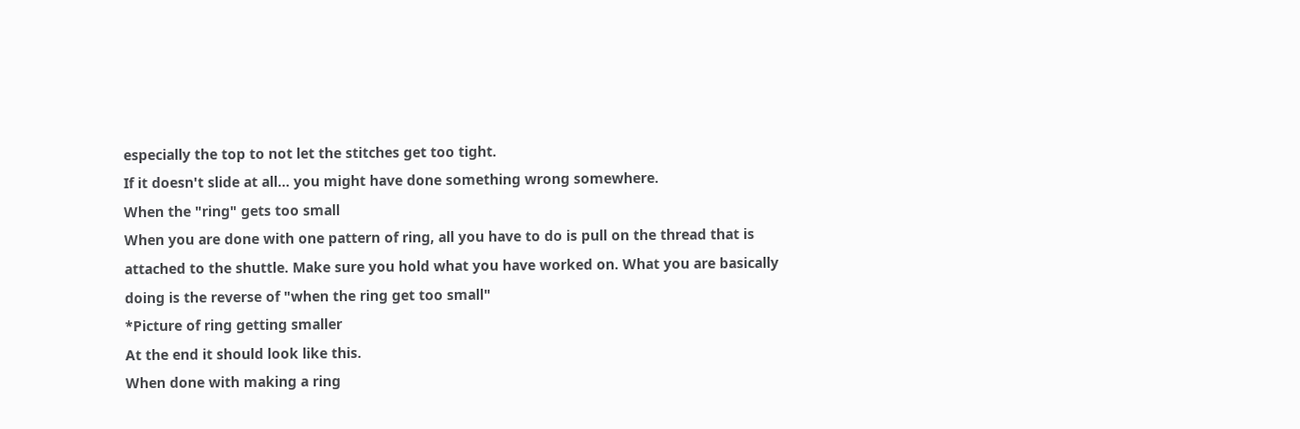especially the top to not let the stitches get too tight.
If it doesn't slide at all... you might have done something wrong somewhere.
When the "ring" gets too small
When you are done with one pattern of ring, all you have to do is pull on the thread that is attached to the shuttle. Make sure you hold what you have worked on. What you are basically doing is the reverse of "when the ring get too small"
*Picture of ring getting smaller
At the end it should look like this.
When done with making a ring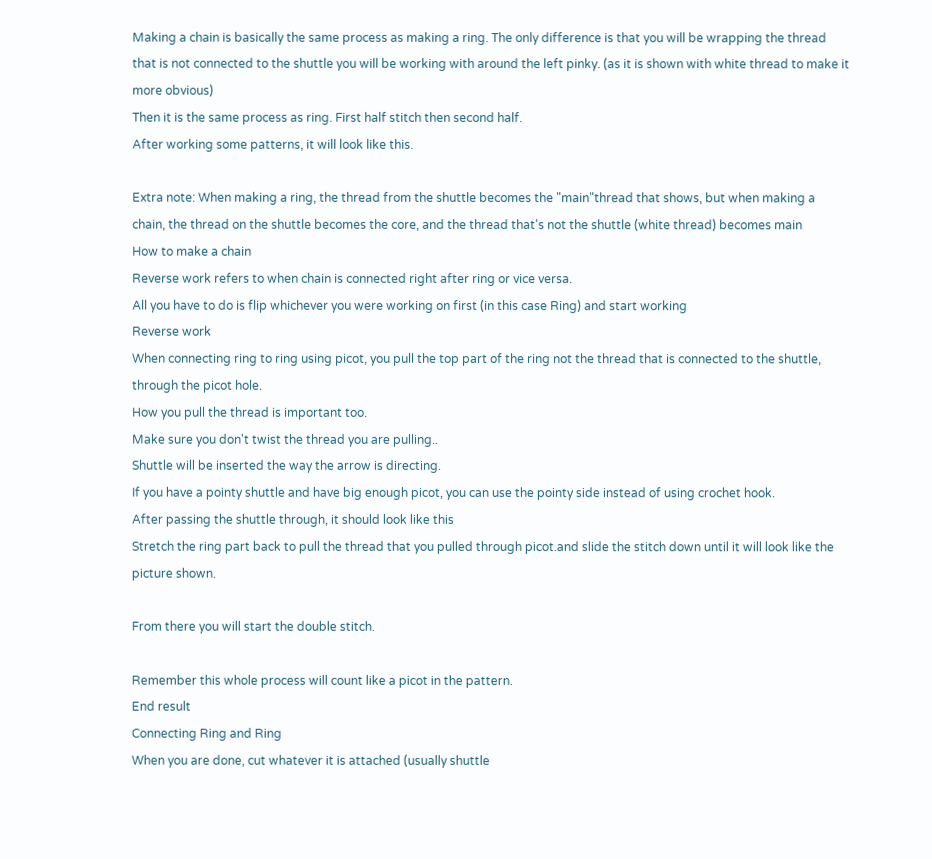Making a chain is basically the same process as making a ring. The only difference is that you will be wrapping the thread that is not connected to the shuttle you will be working with around the left pinky. (as it is shown with white thread to make it more obvious)
Then it is the same process as ring. First half stitch then second half.
After working some patterns, it will look like this.

Extra note: When making a ring, the thread from the shuttle becomes the "main"thread that shows, but when making a chain, the thread on the shuttle becomes the core, and the thread that's not the shuttle (white thread) becomes main
How to make a chain
Reverse work refers to when chain is connected right after ring or vice versa.
All you have to do is flip whichever you were working on first (in this case Ring) and start working
Reverse work
When connecting ring to ring using picot, you pull the top part of the ring not the thread that is connected to the shuttle, through the picot hole.
How you pull the thread is important too.
Make sure you don't twist the thread you are pulling..
Shuttle will be inserted the way the arrow is directing.
If you have a pointy shuttle and have big enough picot, you can use the pointy side instead of using crochet hook.
After passing the shuttle through, it should look like this
Stretch the ring part back to pull the thread that you pulled through picot.and slide the stitch down until it will look like the picture shown.

From there you will start the double stitch.

Remember this whole process will count like a picot in the pattern.
End result
Connecting Ring and Ring
When you are done, cut whatever it is attached (usually shuttle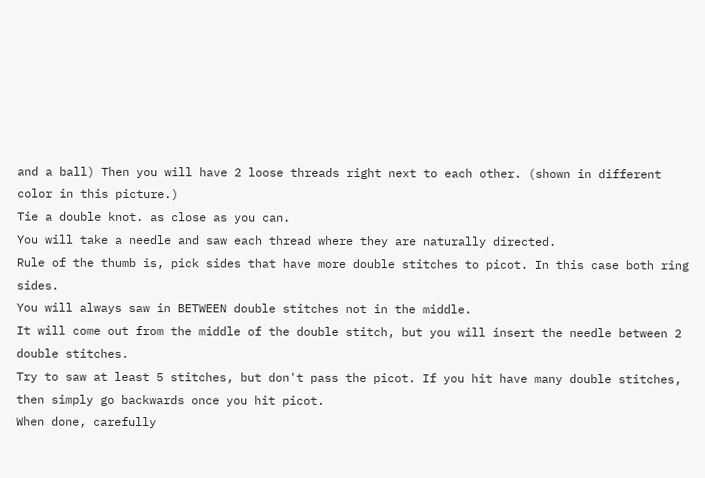and a ball) Then you will have 2 loose threads right next to each other. (shown in different color in this picture.)
Tie a double knot. as close as you can.
You will take a needle and saw each thread where they are naturally directed.
Rule of the thumb is, pick sides that have more double stitches to picot. In this case both ring sides.
You will always saw in BETWEEN double stitches not in the middle.
It will come out from the middle of the double stitch, but you will insert the needle between 2 double stitches.
Try to saw at least 5 stitches, but don't pass the picot. If you hit have many double stitches, then simply go backwards once you hit picot.
When done, carefully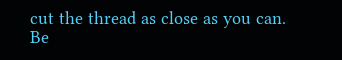cut the thread as close as you can.
Be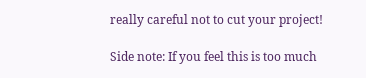really careful not to cut your project!

Side note: If you feel this is too much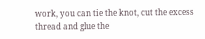work, you can tie the knot, cut the excess thread and glue the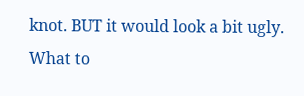knot. BUT it would look a bit ugly.
What to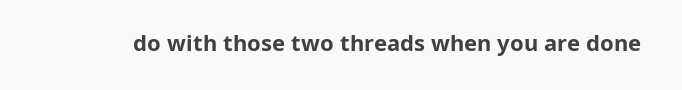do with those two threads when you are done